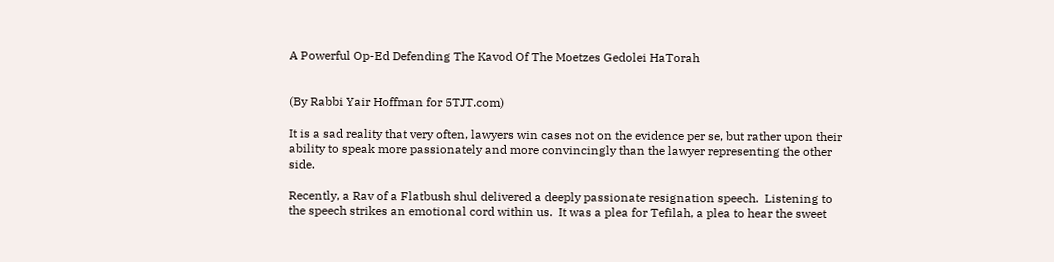A Powerful Op-Ed Defending The Kavod Of The Moetzes Gedolei HaTorah


(By Rabbi Yair Hoffman for 5TJT.com)

It is a sad reality that very often, lawyers win cases not on the evidence per se, but rather upon their ability to speak more passionately and more convincingly than the lawyer representing the other side.

Recently, a Rav of a Flatbush shul delivered a deeply passionate resignation speech.  Listening to the speech strikes an emotional cord within us.  It was a plea for Tefilah, a plea to hear the sweet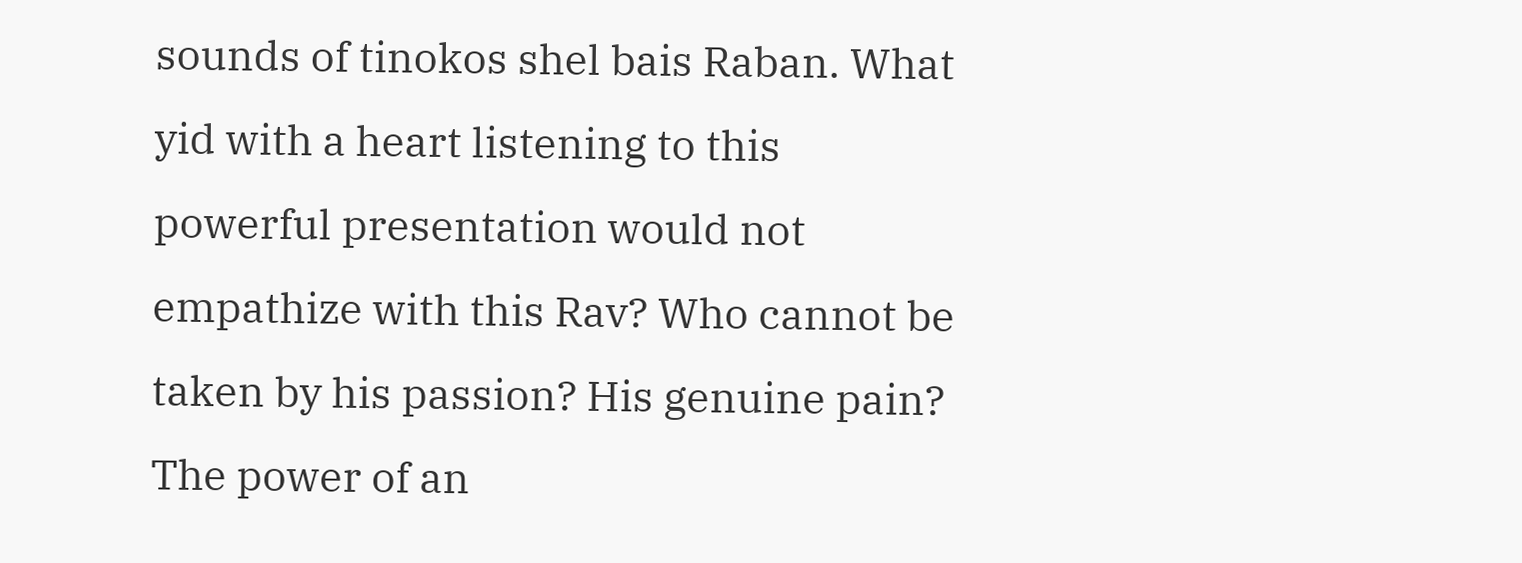sounds of tinokos shel bais Raban. What yid with a heart listening to this powerful presentation would not empathize with this Rav? Who cannot be taken by his passion? His genuine pain?  The power of an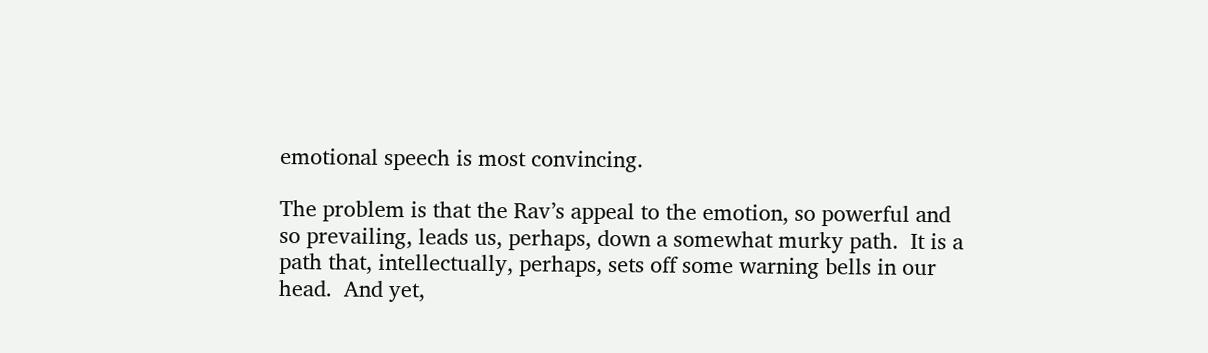emotional speech is most convincing.

The problem is that the Rav’s appeal to the emotion, so powerful and so prevailing, leads us, perhaps, down a somewhat murky path.  It is a path that, intellectually, perhaps, sets off some warning bells in our head.  And yet,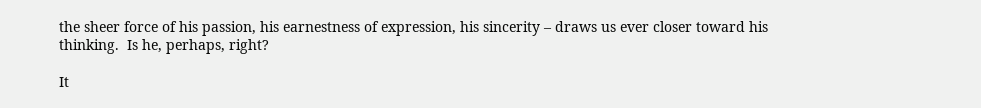the sheer force of his passion, his earnestness of expression, his sincerity – draws us ever closer toward his thinking.  Is he, perhaps, right?

It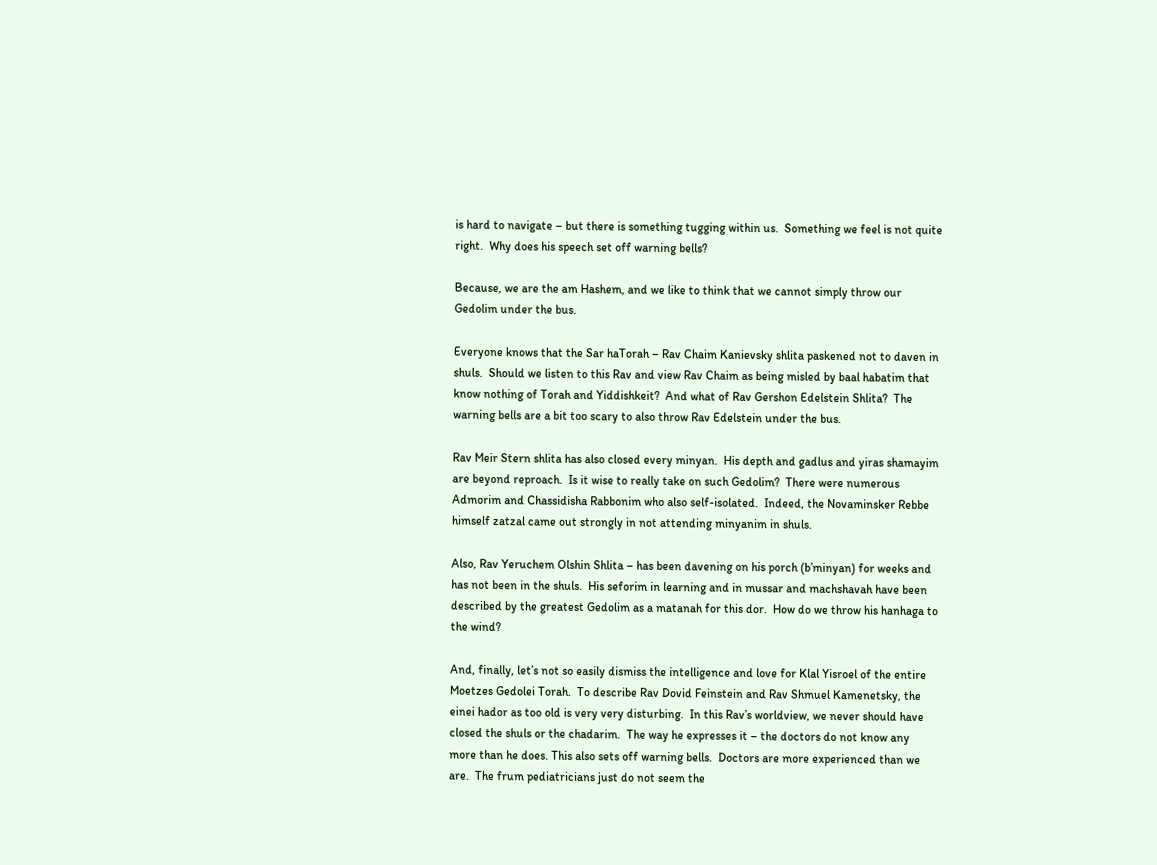is hard to navigate – but there is something tugging within us.  Something we feel is not quite right.  Why does his speech set off warning bells?

Because, we are the am Hashem, and we like to think that we cannot simply throw our Gedolim under the bus.

Everyone knows that the Sar haTorah – Rav Chaim Kanievsky shlita paskened not to daven in shuls.  Should we listen to this Rav and view Rav Chaim as being misled by baal habatim that know nothing of Torah and Yiddishkeit?  And what of Rav Gershon Edelstein Shlita?  The warning bells are a bit too scary to also throw Rav Edelstein under the bus.

Rav Meir Stern shlita has also closed every minyan.  His depth and gadlus and yiras shamayim are beyond reproach.  Is it wise to really take on such Gedolim?  There were numerous Admorim and Chassidisha Rabbonim who also self-isolated.  Indeed, the Novaminsker Rebbe himself zatzal came out strongly in not attending minyanim in shuls.

Also, Rav Yeruchem Olshin Shlita – has been davening on his porch (b’minyan) for weeks and has not been in the shuls.  His seforim in learning and in mussar and machshavah have been described by the greatest Gedolim as a matanah for this dor.  How do we throw his hanhaga to the wind?

And, finally, let’s not so easily dismiss the intelligence and love for Klal Yisroel of the entire Moetzes Gedolei Torah.  To describe Rav Dovid Feinstein and Rav Shmuel Kamenetsky, the einei hador as too old is very very disturbing.  In this Rav’s worldview, we never should have closed the shuls or the chadarim.  The way he expresses it – the doctors do not know any more than he does. This also sets off warning bells.  Doctors are more experienced than we are.  The frum pediatricians just do not seem the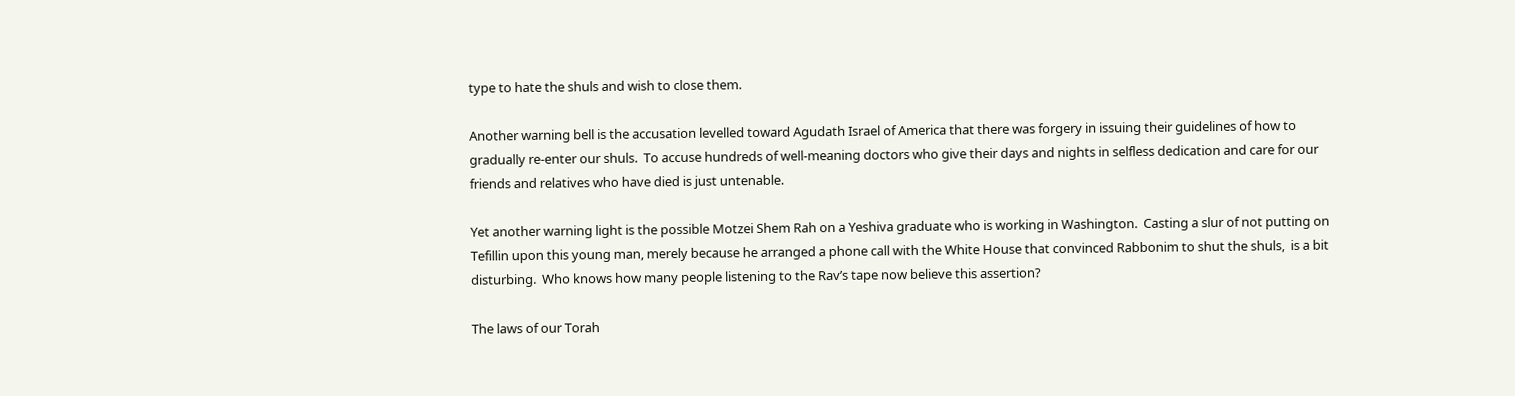type to hate the shuls and wish to close them.

Another warning bell is the accusation levelled toward Agudath Israel of America that there was forgery in issuing their guidelines of how to gradually re-enter our shuls.  To accuse hundreds of well-meaning doctors who give their days and nights in selfless dedication and care for our friends and relatives who have died is just untenable.

Yet another warning light is the possible Motzei Shem Rah on a Yeshiva graduate who is working in Washington.  Casting a slur of not putting on Tefillin upon this young man, merely because he arranged a phone call with the White House that convinced Rabbonim to shut the shuls,  is a bit disturbing.  Who knows how many people listening to the Rav’s tape now believe this assertion?

The laws of our Torah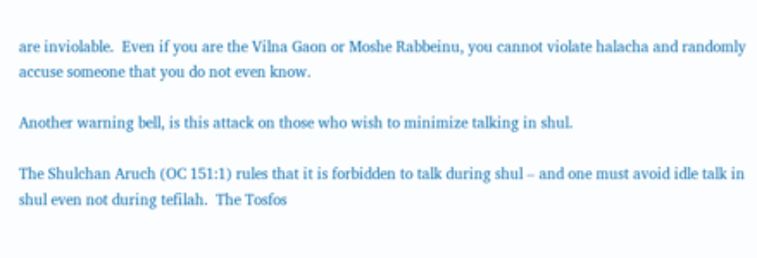are inviolable.  Even if you are the Vilna Gaon or Moshe Rabbeinu, you cannot violate halacha and randomly accuse someone that you do not even know.

Another warning bell, is this attack on those who wish to minimize talking in shul.

The Shulchan Aruch (OC 151:1) rules that it is forbidden to talk during shul – and one must avoid idle talk in shul even not during tefilah.  The Tosfos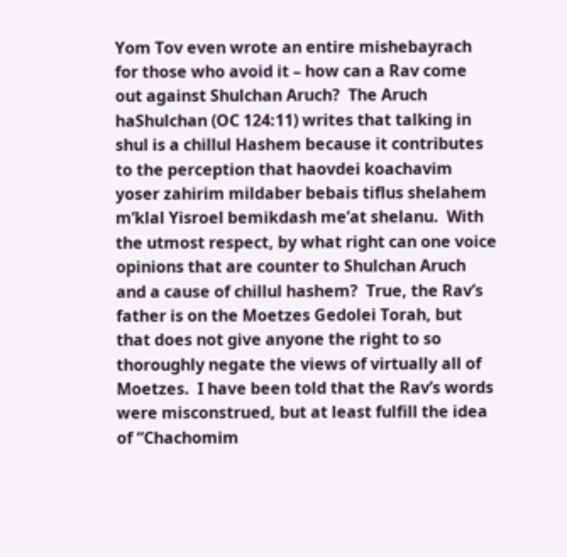Yom Tov even wrote an entire mishebayrach for those who avoid it – how can a Rav come out against Shulchan Aruch?  The Aruch haShulchan (OC 124:11) writes that talking in shul is a chillul Hashem because it contributes to the perception that haovdei koachavim yoser zahirim mildaber bebais tiflus shelahem m’klal Yisroel bemikdash me’at shelanu.  With the utmost respect, by what right can one voice opinions that are counter to Shulchan Aruch and a cause of chillul hashem?  True, the Rav’s father is on the Moetzes Gedolei Torah, but that does not give anyone the right to so thoroughly negate the views of virtually all of Moetzes.  I have been told that the Rav’s words were misconstrued, but at least fulfill the idea of “Chachomim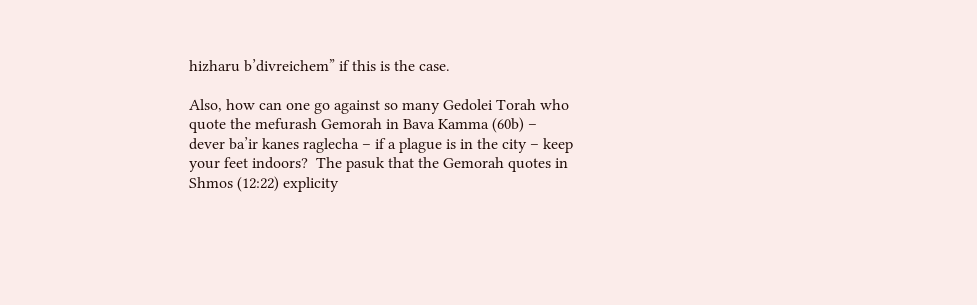hizharu b’divreichem” if this is the case.

Also, how can one go against so many Gedolei Torah who quote the mefurash Gemorah in Bava Kamma (60b) –  dever ba’ir kanes raglecha – if a plague is in the city – keep your feet indoors?  The pasuk that the Gemorah quotes in Shmos (12:22) explicity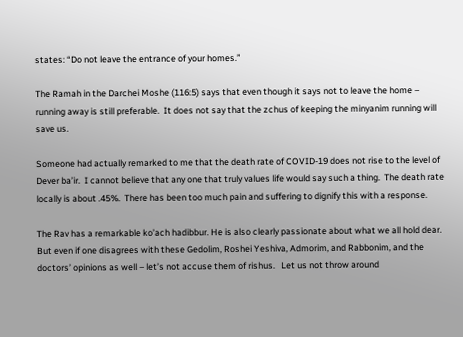states: “Do not leave the entrance of your homes.”

The Ramah in the Darchei Moshe (116:5) says that even though it says not to leave the home – running away is still preferable.  It does not say that the zchus of keeping the minyanim running will save us.

Someone had actually remarked to me that the death rate of COVID-19 does not rise to the level of Dever ba’ir.  I cannot believe that any one that truly values life would say such a thing.  The death rate locally is about .45%.  There has been too much pain and suffering to dignify this with a response.

The Rav has a remarkable ko’ach hadibbur. He is also clearly passionate about what we all hold dear.  But even if one disagrees with these Gedolim, Roshei Yeshiva, Admorim, and Rabbonim, and the doctors’ opinions as well – let’s not accuse them of rishus.   Let us not throw around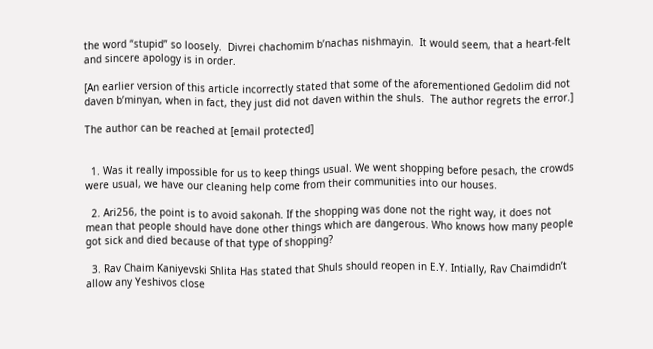the word “stupid” so loosely.  Divrei chachomim b’nachas nishmayin.  It would seem, that a heart-felt and sincere apology is in order.

[An earlier version of this article incorrectly stated that some of the aforementioned Gedolim did not daven b’minyan, when in fact, they just did not daven within the shuls.  The author regrets the error.]

The author can be reached at [email protected]


  1. Was it really impossible for us to keep things usual. We went shopping before pesach, the crowds were usual, we have our cleaning help come from their communities into our houses.

  2. Ari256, the point is to avoid sakonah. If the shopping was done not the right way, it does not mean that people should have done other things which are dangerous. Who knows how many people got sick and died because of that type of shopping?

  3. Rav Chaim Kaniyevski Shlita Has stated that Shuls should reopen in E.Y. Intially, Rav Chaimdidn’t allow any Yeshivos close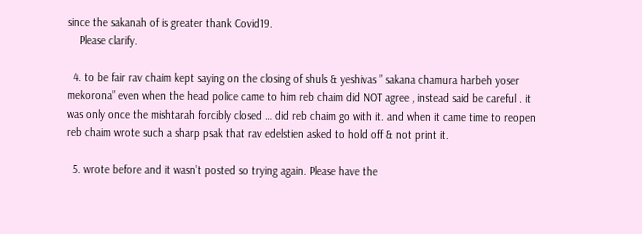since the sakanah of is greater thank Covid19.
    Please clarify.

  4. to be fair rav chaim kept saying on the closing of shuls & yeshivas ” sakana chamura harbeh yoser mekorona” even when the head police came to him reb chaim did NOT agree , instead said be careful . it was only once the mishtarah forcibly closed … did reb chaim go with it. and when it came time to reopen reb chaim wrote such a sharp psak that rav edelstien asked to hold off & not print it.

  5. wrote before and it wasn’t posted so trying again. Please have the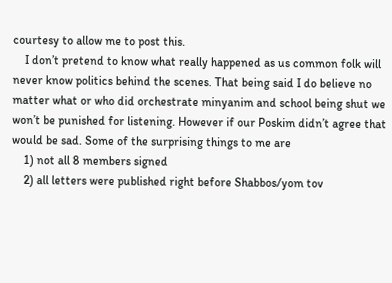courtesy to allow me to post this.
    I don’t pretend to know what really happened as us common folk will never know politics behind the scenes. That being said I do believe no matter what or who did orchestrate minyanim and school being shut we won’t be punished for listening. However if our Poskim didn’t agree that would be sad. Some of the surprising things to me are
    1) not all 8 members signed
    2) all letters were published right before Shabbos/yom tov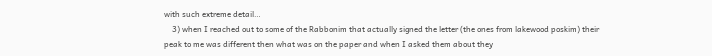with such extreme detail…
    3) when I reached out to some of the Rabbonim that actually signed the letter (the ones from lakewood poskim) their peak to me was different then what was on the paper and when I asked them about they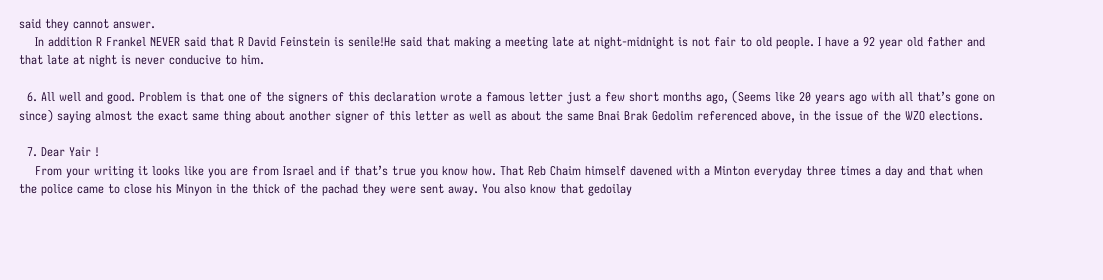said they cannot answer.
    In addition R Frankel NEVER said that R David Feinstein is senile!He said that making a meeting late at night-midnight is not fair to old people. I have a 92 year old father and that late at night is never conducive to him.

  6. All well and good. Problem is that one of the signers of this declaration wrote a famous letter just a few short months ago, (Seems like 20 years ago with all that’s gone on since) saying almost the exact same thing about another signer of this letter as well as about the same Bnai Brak Gedolim referenced above, in the issue of the WZO elections.

  7. Dear Yair !
    From your writing it looks like you are from Israel and if that’s true you know how. That Reb Chaim himself davened with a Minton everyday three times a day and that when the police came to close his Minyon in the thick of the pachad they were sent away. You also know that gedoilay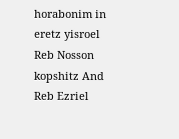horabonim in eretz yisroel Reb Nosson kopshitz And Reb Ezriel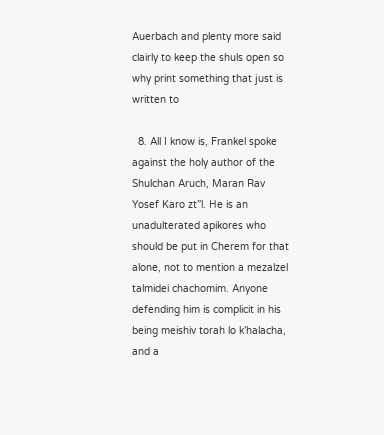Auerbach and plenty more said clairly to keep the shuls open so why print something that just is written to

  8. All I know is, Frankel spoke against the holy author of the Shulchan Aruch, Maran Rav Yosef Karo zt”l. He is an unadulterated apikores who should be put in Cherem for that alone, not to mention a mezalzel talmidei chachomim. Anyone defending him is complicit in his being meishiv torah lo k’halacha, and a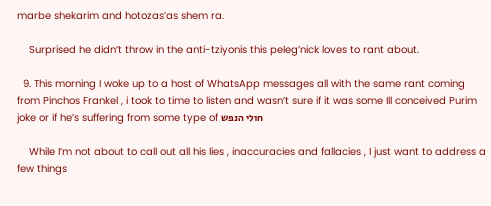marbe shekarim and hotozas’as shem ra.

    Surprised he didn’t throw in the anti-tziyonis this peleg’nick loves to rant about.

  9. This morning I woke up to a host of WhatsApp messages all with the same rant coming from Pinchos Frankel , i took to time to listen and wasn’t sure if it was some Ill conceived Purim joke or if he’s suffering from some type of חולי הנפש

    While I’m not about to call out all his lies , inaccuracies and fallacies , I just want to address a few things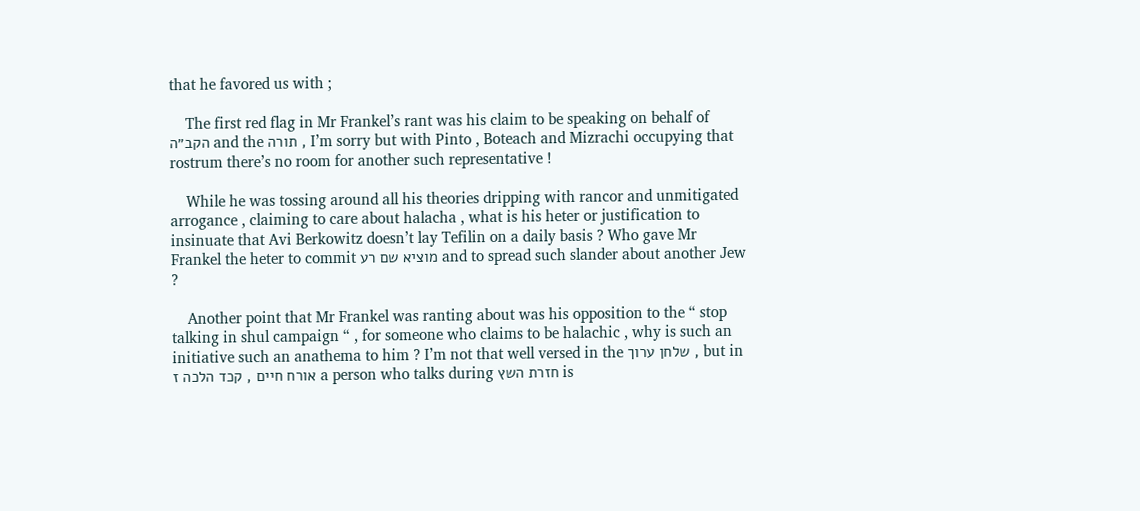that he favored us with ;

    The first red flag in Mr Frankel’s rant was his claim to be speaking on behalf of הקב״ה and the תורה , I’m sorry but with Pinto , Boteach and Mizrachi occupying that rostrum there’s no room for another such representative !

    While he was tossing around all his theories dripping with rancor and unmitigated arrogance , claiming to care about halacha , what is his heter or justification to insinuate that Avi Berkowitz doesn’t lay Tefilin on a daily basis ? Who gave Mr Frankel the heter to commit מוציא שם רע and to spread such slander about another Jew ?

    Another point that Mr Frankel was ranting about was his opposition to the “ stop talking in shul campaign “ , for someone who claims to be halachic , why is such an initiative such an anathema to him ? I’m not that well versed in the שלחן ערוך , but in אורח חיים , קכד הלכה ז a person who talks during חזרת השץ is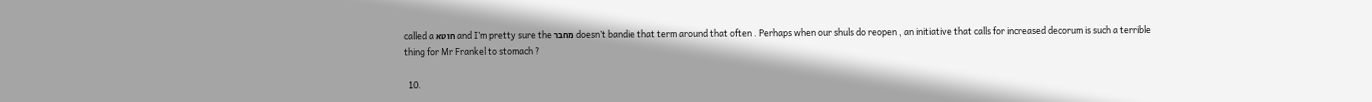called a חוטא and I’m pretty sure the מחבר doesn’t bandie that term around that often . Perhaps when our shuls do reopen , an initiative that calls for increased decorum is such a terrible thing for Mr Frankel to stomach ?

  10.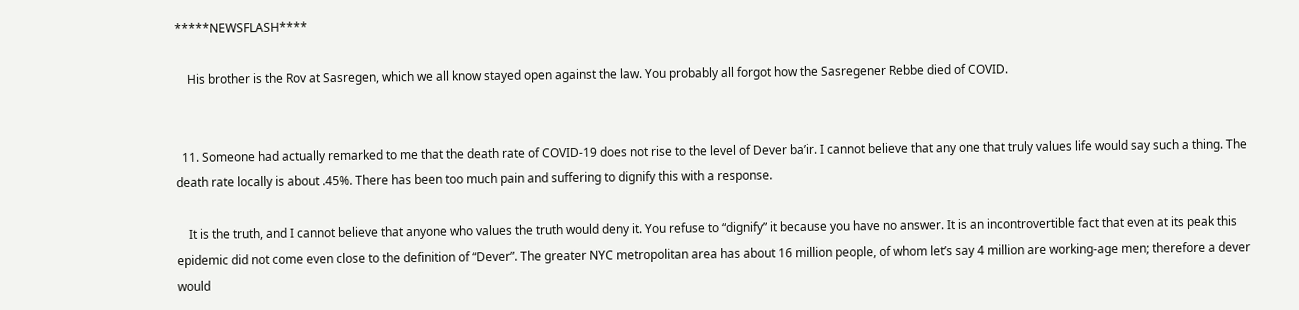*****NEWSFLASH****

    His brother is the Rov at Sasregen, which we all know stayed open against the law. You probably all forgot how the Sasregener Rebbe died of COVID.


  11. Someone had actually remarked to me that the death rate of COVID-19 does not rise to the level of Dever ba’ir. I cannot believe that any one that truly values life would say such a thing. The death rate locally is about .45%. There has been too much pain and suffering to dignify this with a response.

    It is the truth, and I cannot believe that anyone who values the truth would deny it. You refuse to “dignify” it because you have no answer. It is an incontrovertible fact that even at its peak this epidemic did not come even close to the definition of “Dever”. The greater NYC metropolitan area has about 16 million people, of whom let’s say 4 million are working-age men; therefore a dever would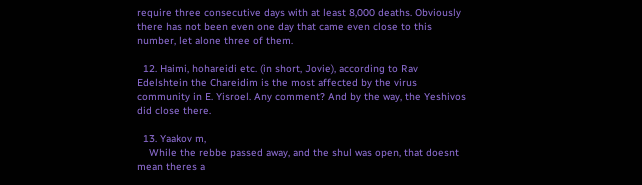require three consecutive days with at least 8,000 deaths. Obviously there has not been even one day that came even close to this number, let alone three of them.

  12. Haimi, hohareidi etc. (in short, Jovie), according to Rav Edelshtein the Chareidim is the most affected by the virus community in E. Yisroel. Any comment? And by the way, the Yeshivos did close there.

  13. Yaakov m,
    While the rebbe passed away, and the shul was open, that doesnt mean theres a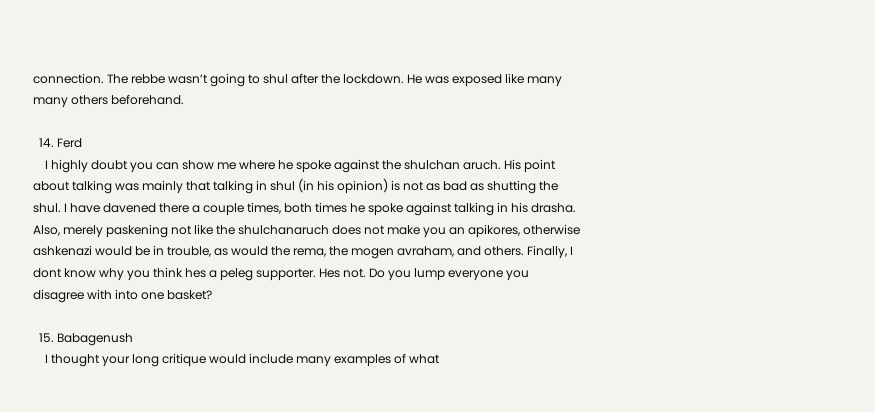connection. The rebbe wasn’t going to shul after the lockdown. He was exposed like many many others beforehand.

  14. Ferd
    I highly doubt you can show me where he spoke against the shulchan aruch. His point about talking was mainly that talking in shul (in his opinion) is not as bad as shutting the shul. I have davened there a couple times, both times he spoke against talking in his drasha. Also, merely paskening not like the shulchanaruch does not make you an apikores, otherwise ashkenazi would be in trouble, as would the rema, the mogen avraham, and others. Finally, I dont know why you think hes a peleg supporter. Hes not. Do you lump everyone you disagree with into one basket?

  15. Babagenush
    I thought your long critique would include many examples of what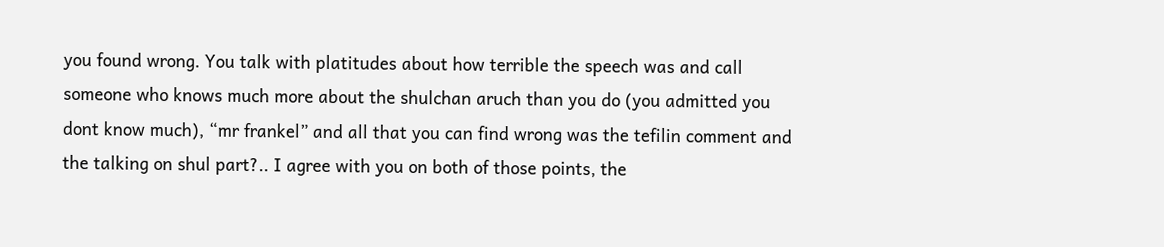you found wrong. You talk with platitudes about how terrible the speech was and call someone who knows much more about the shulchan aruch than you do (you admitted you dont know much), “mr frankel” and all that you can find wrong was the tefilin comment and the talking on shul part?.. I agree with you on both of those points, the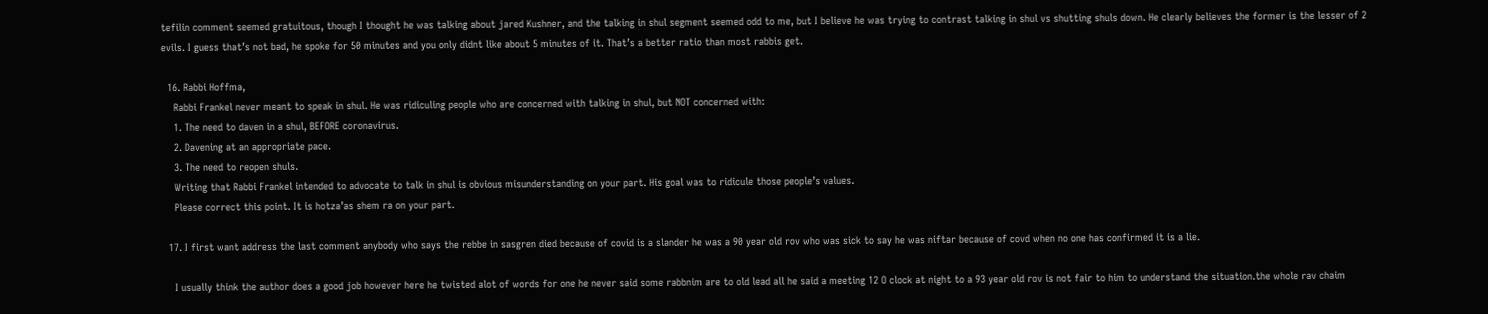tefilin comment seemed gratuitous, though I thought he was talking about jared Kushner, and the talking in shul segment seemed odd to me, but I believe he was trying to contrast talking in shul vs shutting shuls down. He clearly believes the former is the lesser of 2 evils. I guess that’s not bad, he spoke for 50 minutes and you only didnt like about 5 minutes of it. That’s a better ratio than most rabbis get.

  16. Rabbi Hoffma,
    Rabbi Frankel never meant to speak in shul. He was ridiculing people who are concerned with talking in shul, but NOT concerned with:
    1. The need to daven in a shul, BEFORE coronavirus.
    2. Davening at an appropriate pace.
    3. The need to reopen shuls.
    Writing that Rabbi Frankel intended to advocate to talk in shul is obvious misunderstanding on your part. His goal was to ridicule those people’s values.
    Please correct this point. It is hotza’as shem ra on your part.

  17. I first want address the last comment anybody who says the rebbe in sasgren died because of covid is a slander he was a 90 year old rov who was sick to say he was niftar because of covd when no one has confirmed it is a lie.

    I usually think the author does a good job however here he twisted alot of words for one he never said some rabbnim are to old lead all he said a meeting 12 O clock at night to a 93 year old rov is not fair to him to understand the situation.the whole rav chaim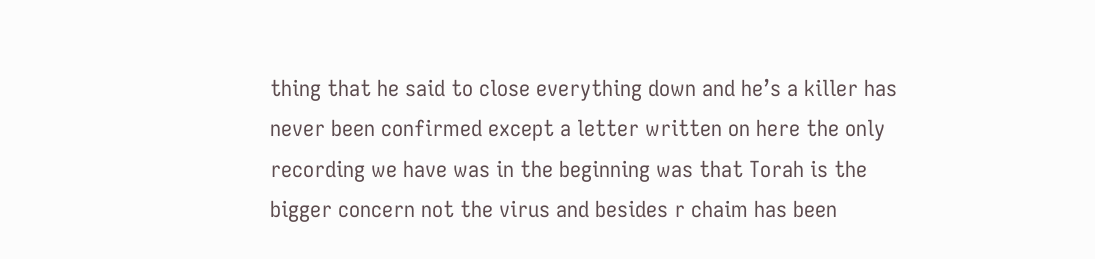thing that he said to close everything down and he’s a killer has never been confirmed except a letter written on here the only recording we have was in the beginning was that Torah is the bigger concern not the virus and besides r chaim has been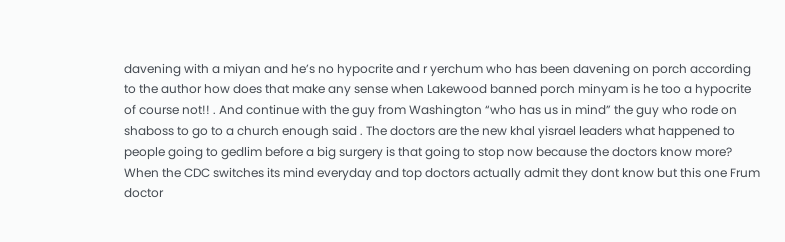davening with a miyan and he’s no hypocrite and r yerchum who has been davening on porch according to the author how does that make any sense when Lakewood banned porch minyam is he too a hypocrite of course not!! . And continue with the guy from Washington “who has us in mind” the guy who rode on shaboss to go to a church enough said . The doctors are the new khal yisrael leaders what happened to people going to gedlim before a big surgery is that going to stop now because the doctors know more? When the CDC switches its mind everyday and top doctors actually admit they dont know but this one Frum doctor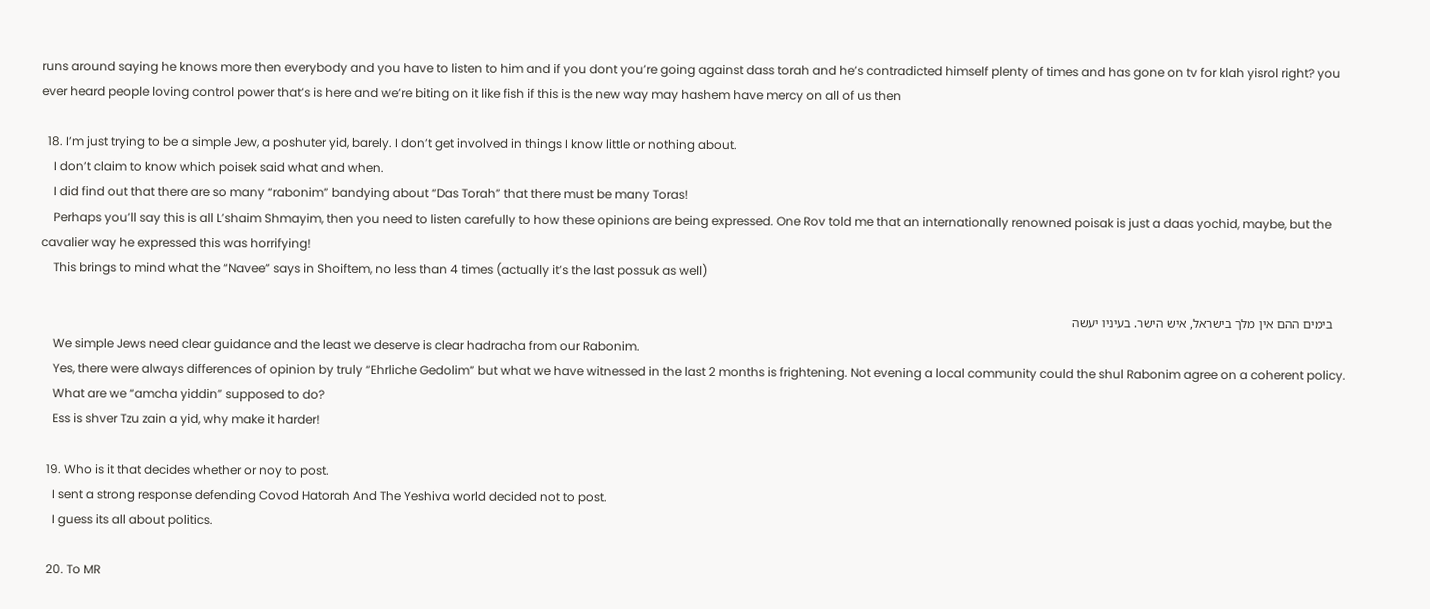runs around saying he knows more then everybody and you have to listen to him and if you dont you’re going against dass torah and he’s contradicted himself plenty of times and has gone on tv for klah yisrol right? you ever heard people loving control power that’s is here and we’re biting on it like fish if this is the new way may hashem have mercy on all of us then

  18. I’m just trying to be a simple Jew, a poshuter yid, barely. I don’t get involved in things I know little or nothing about.
    I don’t claim to know which poisek said what and when.
    I did find out that there are so many “rabonim” bandying about “Das Torah” that there must be many Toras!
    Perhaps you’ll say this is all L’shaim Shmayim, then you need to listen carefully to how these opinions are being expressed. One Rov told me that an internationally renowned poisak is just a daas yochid, maybe, but the cavalier way he expressed this was horrifying!
    This brings to mind what the “Navee” says in Shoiftem, no less than 4 times (actually it’s the last possuk as well)

    בימים ההם אין מלך בישראל, איש הישר. בעיניו יעשה
    We simple Jews need clear guidance and the least we deserve is clear hadracha from our Rabonim.
    Yes, there were always differences of opinion by truly “Ehrliche Gedolim” but what we have witnessed in the last 2 months is frightening. Not evening a local community could the shul Rabonim agree on a coherent policy.
    What are we “amcha yiddin” supposed to do?
    Ess is shver Tzu zain a yid, why make it harder!

  19. Who is it that decides whether or noy to post.
    I sent a strong response defending Covod Hatorah And The Yeshiva world decided not to post.
    I guess its all about politics.

  20. To MR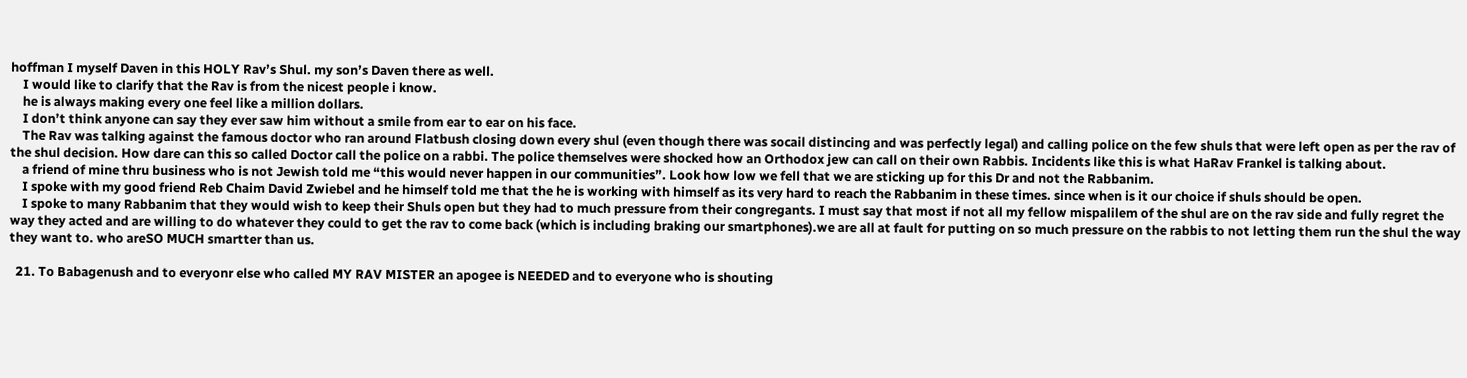hoffman I myself Daven in this HOLY Rav’s Shul. my son’s Daven there as well.
    I would like to clarify that the Rav is from the nicest people i know.
    he is always making every one feel like a million dollars.
    I don’t think anyone can say they ever saw him without a smile from ear to ear on his face.
    The Rav was talking against the famous doctor who ran around Flatbush closing down every shul (even though there was socail distincing and was perfectly legal) and calling police on the few shuls that were left open as per the rav of the shul decision. How dare can this so called Doctor call the police on a rabbi. The police themselves were shocked how an Orthodox jew can call on their own Rabbis. Incidents like this is what HaRav Frankel is talking about.
    a friend of mine thru business who is not Jewish told me “this would never happen in our communities”. Look how low we fell that we are sticking up for this Dr and not the Rabbanim.
    I spoke with my good friend Reb Chaim David Zwiebel and he himself told me that the he is working with himself as its very hard to reach the Rabbanim in these times. since when is it our choice if shuls should be open.
    I spoke to many Rabbanim that they would wish to keep their Shuls open but they had to much pressure from their congregants. I must say that most if not all my fellow mispalilem of the shul are on the rav side and fully regret the way they acted and are willing to do whatever they could to get the rav to come back (which is including braking our smartphones).we are all at fault for putting on so much pressure on the rabbis to not letting them run the shul the way they want to. who areSO MUCH smartter than us.

  21. To Babagenush and to everyonr else who called MY RAV MISTER an apogee is NEEDED and to everyone who is shouting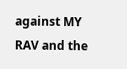against MY RAV and the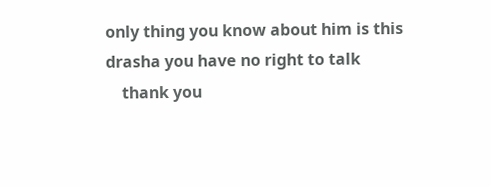only thing you know about him is this drasha you have no right to talk
    thank you